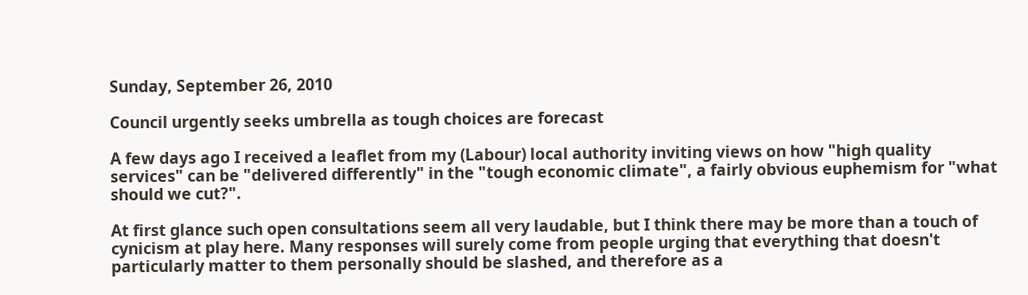Sunday, September 26, 2010

Council urgently seeks umbrella as tough choices are forecast

A few days ago I received a leaflet from my (Labour) local authority inviting views on how "high quality services" can be "delivered differently" in the "tough economic climate", a fairly obvious euphemism for "what should we cut?".

At first glance such open consultations seem all very laudable, but I think there may be more than a touch of cynicism at play here. Many responses will surely come from people urging that everything that doesn't particularly matter to them personally should be slashed, and therefore as a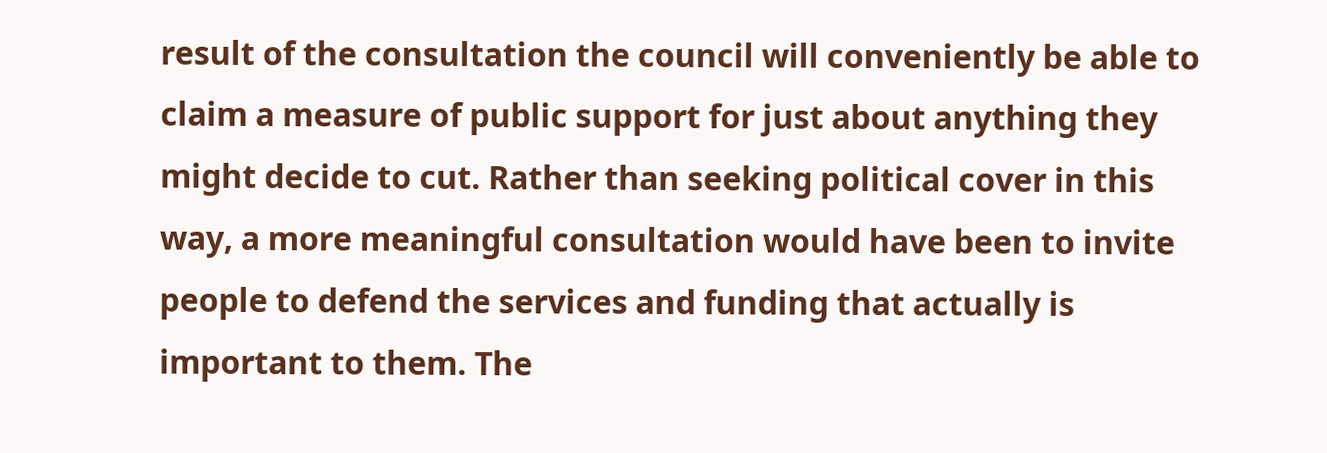result of the consultation the council will conveniently be able to claim a measure of public support for just about anything they might decide to cut. Rather than seeking political cover in this way, a more meaningful consultation would have been to invite people to defend the services and funding that actually is important to them. The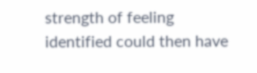strength of feeling identified could then have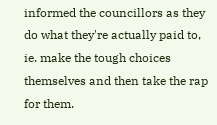informed the councillors as they do what they're actually paid to, ie. make the tough choices themselves and then take the rap for them.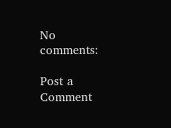No comments:

Post a Comment